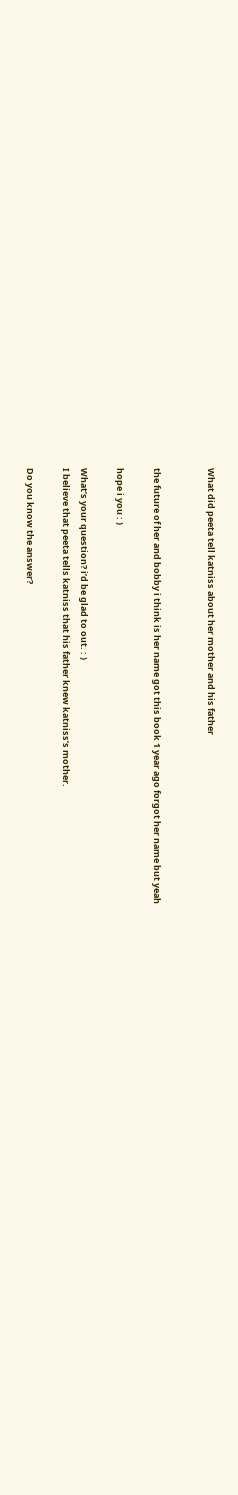What did peeta tell katniss about her mother and his father


the future of her and bobby i think is her name got this book 1 year ago forgot her name but yeah

hope i you : )

What’s your question? i’d be glad to out. : )
I believe that peeta tells katniss that his father knew katniss’s mother.

Do you know the answer?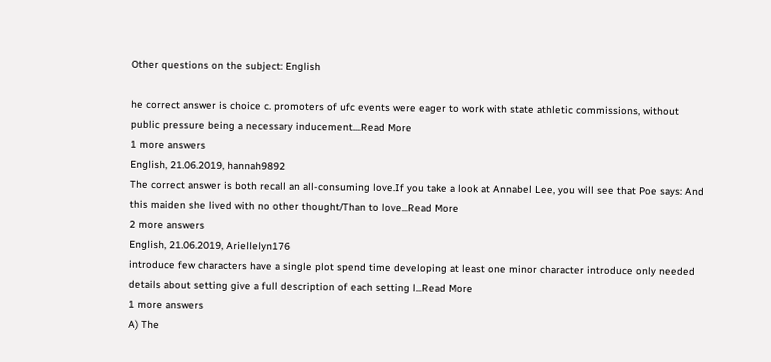Other questions on the subject: English

he correct answer is choice c. promoters of ufc events were eager to work with state athletic commissions, without public pressure being a necessary inducement....Read More
1 more answers
English, 21.06.2019, hannah9892
The correct answer is both recall an all-consuming love.If you take a look at Annabel Lee, you will see that Poe says: And this maiden she lived with no other thought/Than to love...Read More
2 more answers
English, 21.06.2019, Ariellelyn176
introduce few characters have a single plot spend time developing at least one minor character introduce only needed details about setting give a full description of each setting l...Read More
1 more answers
A) The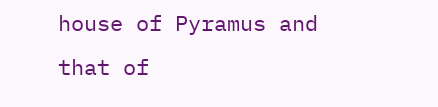house of Pyramus and that of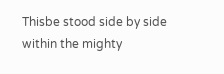Thisbe stood side by side within the mighty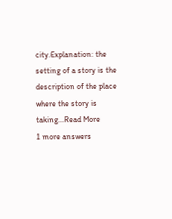city.Explanation: the setting of a story is the description of the place where the story is taking...Read More
1 more answers